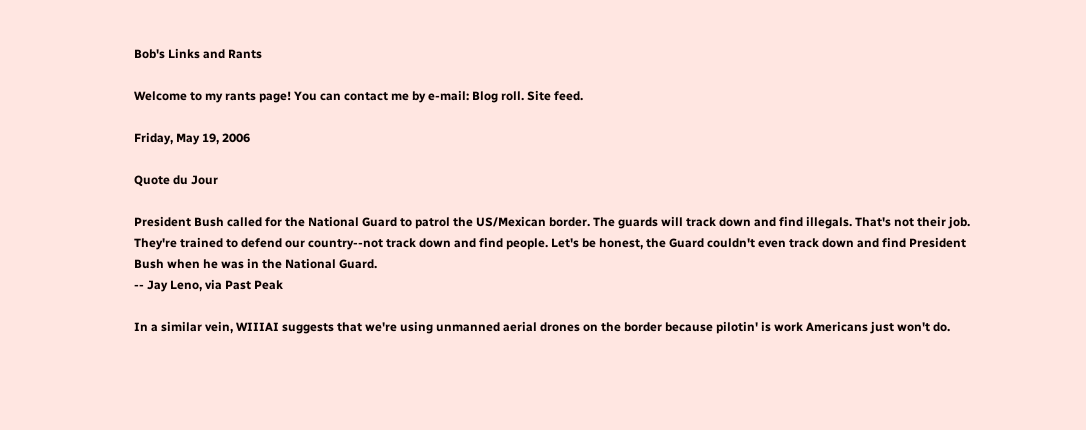Bob's Links and Rants

Welcome to my rants page! You can contact me by e-mail: Blog roll. Site feed.

Friday, May 19, 2006

Quote du Jour

President Bush called for the National Guard to patrol the US/Mexican border. The guards will track down and find illegals. That's not their job. They're trained to defend our country--not track down and find people. Let's be honest, the Guard couldn't even track down and find President Bush when he was in the National Guard.
-- Jay Leno, via Past Peak

In a similar vein, WIIIAI suggests that we're using unmanned aerial drones on the border because pilotin' is work Americans just won't do.